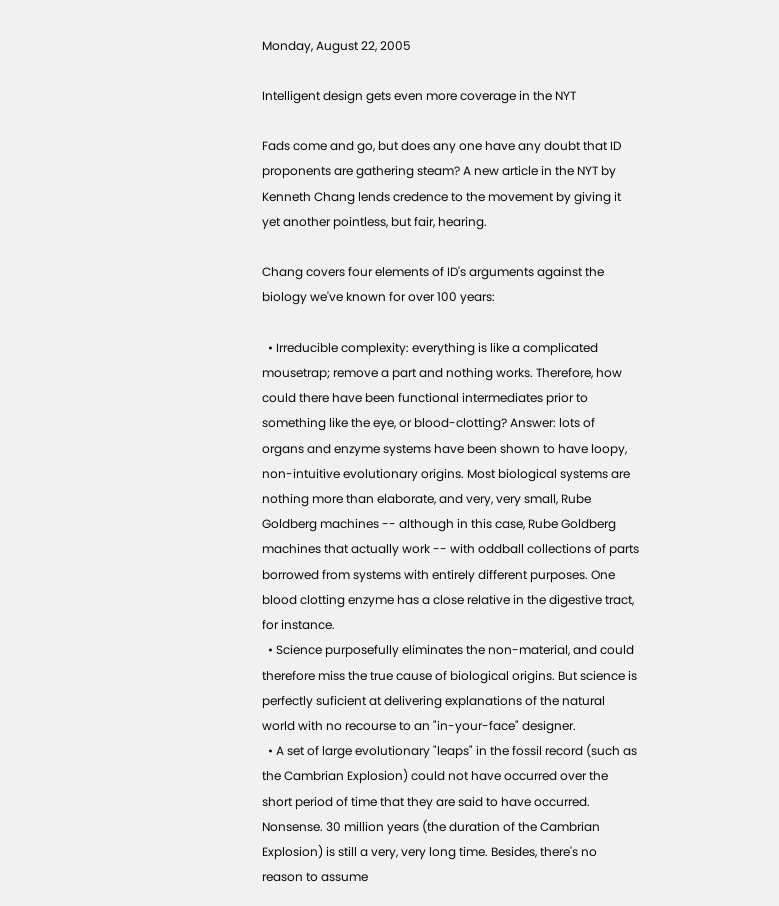Monday, August 22, 2005

Intelligent design gets even more coverage in the NYT

Fads come and go, but does any one have any doubt that ID proponents are gathering steam? A new article in the NYT by Kenneth Chang lends credence to the movement by giving it yet another pointless, but fair, hearing.

Chang covers four elements of ID's arguments against the biology we've known for over 100 years:

  • Irreducible complexity: everything is like a complicated mousetrap; remove a part and nothing works. Therefore, how could there have been functional intermediates prior to something like the eye, or blood-clotting? Answer: lots of organs and enzyme systems have been shown to have loopy, non-intuitive evolutionary origins. Most biological systems are nothing more than elaborate, and very, very small, Rube Goldberg machines -- although in this case, Rube Goldberg machines that actually work -- with oddball collections of parts borrowed from systems with entirely different purposes. One blood clotting enzyme has a close relative in the digestive tract, for instance.
  • Science purposefully eliminates the non-material, and could therefore miss the true cause of biological origins. But science is perfectly suficient at delivering explanations of the natural world with no recourse to an "in-your-face" designer.
  • A set of large evolutionary "leaps" in the fossil record (such as the Cambrian Explosion) could not have occurred over the short period of time that they are said to have occurred. Nonsense. 30 million years (the duration of the Cambrian Explosion) is still a very, very long time. Besides, there's no reason to assume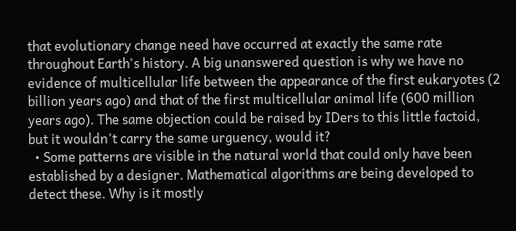that evolutionary change need have occurred at exactly the same rate throughout Earth's history. A big unanswered question is why we have no evidence of multicellular life between the appearance of the first eukaryotes (2 billion years ago) and that of the first multicellular animal life (600 million years ago). The same objection could be raised by IDers to this little factoid, but it wouldn't carry the same urguency, would it?
  • Some patterns are visible in the natural world that could only have been established by a designer. Mathematical algorithms are being developed to detect these. Why is it mostly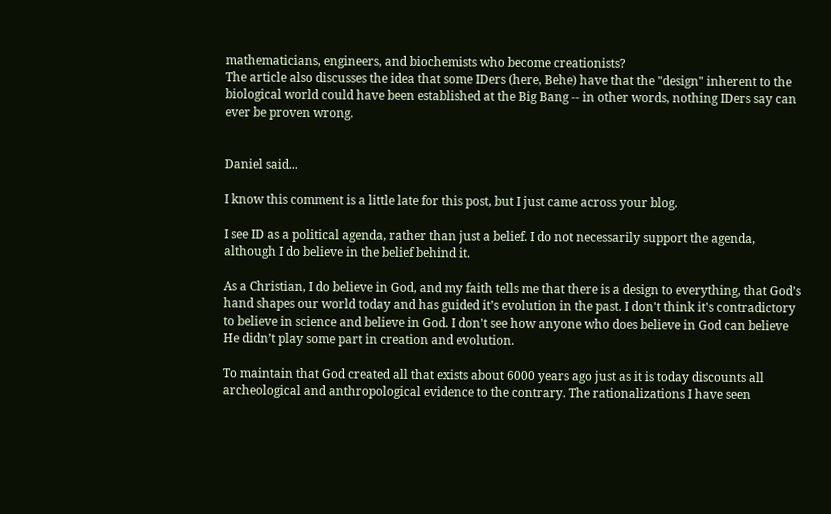mathematicians, engineers, and biochemists who become creationists?
The article also discusses the idea that some IDers (here, Behe) have that the "design" inherent to the biological world could have been established at the Big Bang -- in other words, nothing IDers say can ever be proven wrong.


Daniel said...

I know this comment is a little late for this post, but I just came across your blog.

I see ID as a political agenda, rather than just a belief. I do not necessarily support the agenda, although I do believe in the belief behind it.

As a Christian, I do believe in God, and my faith tells me that there is a design to everything, that God’s hand shapes our world today and has guided it’s evolution in the past. I don't think it's contradictory to believe in science and believe in God. I don't see how anyone who does believe in God can believe He didn’t play some part in creation and evolution.

To maintain that God created all that exists about 6000 years ago just as it is today discounts all archeological and anthropological evidence to the contrary. The rationalizations I have seen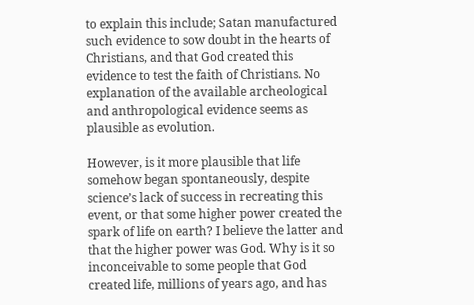to explain this include; Satan manufactured such evidence to sow doubt in the hearts of Christians, and that God created this evidence to test the faith of Christians. No explanation of the available archeological and anthropological evidence seems as plausible as evolution.

However, is it more plausible that life somehow began spontaneously, despite science’s lack of success in recreating this event, or that some higher power created the spark of life on earth? I believe the latter and that the higher power was God. Why is it so inconceivable to some people that God created life, millions of years ago, and has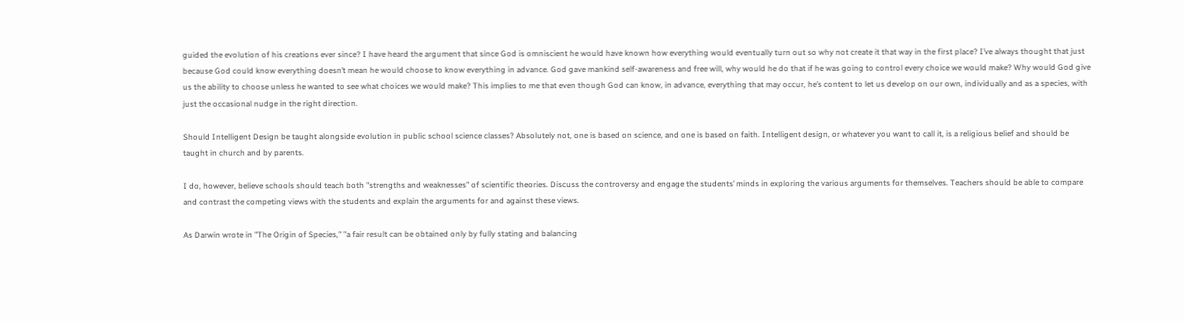guided the evolution of his creations ever since? I have heard the argument that since God is omniscient he would have known how everything would eventually turn out so why not create it that way in the first place? I’ve always thought that just because God could know everything doesn’t mean he would choose to know everything in advance. God gave mankind self-awareness and free will, why would he do that if he was going to control every choice we would make? Why would God give us the ability to choose unless he wanted to see what choices we would make? This implies to me that even though God can know, in advance, everything that may occur, he’s content to let us develop on our own, individually and as a species, with just the occasional nudge in the right direction.

Should Intelligent Design be taught alongside evolution in public school science classes? Absolutely not, one is based on science, and one is based on faith. Intelligent design, or whatever you want to call it, is a religious belief and should be taught in church and by parents.

I do, however, believe schools should teach both "strengths and weaknesses" of scientific theories. Discuss the controversy and engage the students’ minds in exploring the various arguments for themselves. Teachers should be able to compare and contrast the competing views with the students and explain the arguments for and against these views.

As Darwin wrote in "The Origin of Species," "a fair result can be obtained only by fully stating and balancing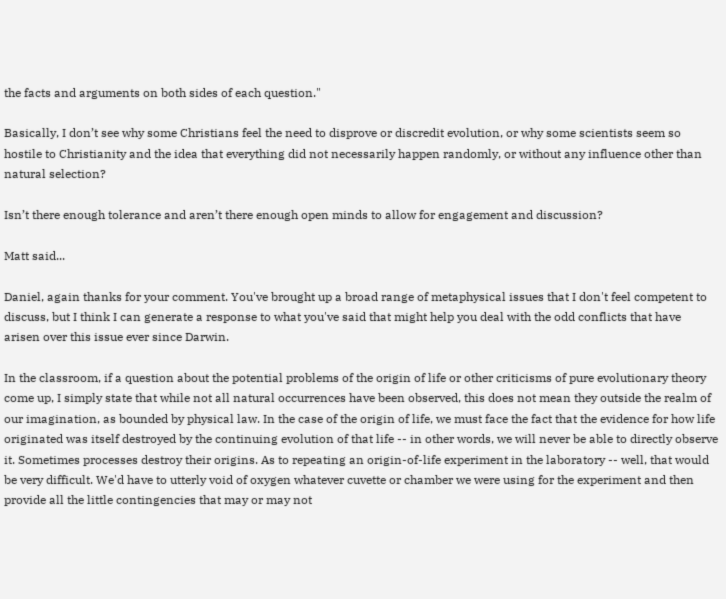the facts and arguments on both sides of each question."

Basically, I don’t see why some Christians feel the need to disprove or discredit evolution, or why some scientists seem so hostile to Christianity and the idea that everything did not necessarily happen randomly, or without any influence other than natural selection?

Isn’t there enough tolerance and aren’t there enough open minds to allow for engagement and discussion?

Matt said...

Daniel, again thanks for your comment. You've brought up a broad range of metaphysical issues that I don't feel competent to discuss, but I think I can generate a response to what you've said that might help you deal with the odd conflicts that have arisen over this issue ever since Darwin.

In the classroom, if a question about the potential problems of the origin of life or other criticisms of pure evolutionary theory come up, I simply state that while not all natural occurrences have been observed, this does not mean they outside the realm of our imagination, as bounded by physical law. In the case of the origin of life, we must face the fact that the evidence for how life originated was itself destroyed by the continuing evolution of that life -- in other words, we will never be able to directly observe it. Sometimes processes destroy their origins. As to repeating an origin-of-life experiment in the laboratory -- well, that would be very difficult. We'd have to utterly void of oxygen whatever cuvette or chamber we were using for the experiment and then provide all the little contingencies that may or may not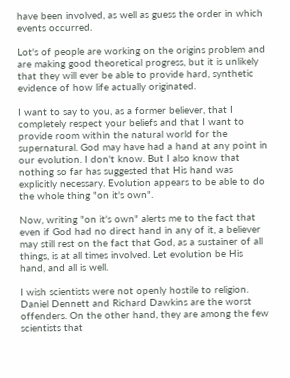have been involved, as well as guess the order in which events occurred.

Lot's of people are working on the origins problem and are making good theoretical progress, but it is unlikely that they will ever be able to provide hard, synthetic evidence of how life actually originated.

I want to say to you, as a former believer, that I completely respect your beliefs and that I want to provide room within the natural world for the supernatural. God may have had a hand at any point in our evolution. I don't know. But I also know that nothing so far has suggested that His hand was explicitly necessary. Evolution appears to be able to do the whole thing "on it's own".

Now, writing "on it's own" alerts me to the fact that even if God had no direct hand in any of it, a believer may still rest on the fact that God, as a sustainer of all things, is at all times involved. Let evolution be His hand, and all is well.

I wish scientists were not openly hostile to religion. Daniel Dennett and Richard Dawkins are the worst offenders. On the other hand, they are among the few scientists that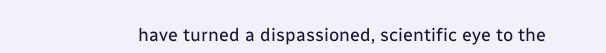have turned a dispassioned, scientific eye to the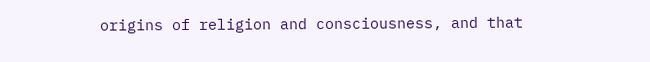origins of religion and consciousness, and that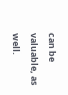can be valuable, as well.